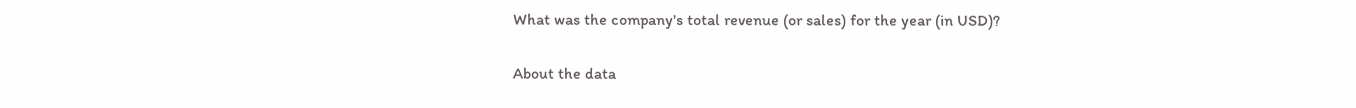What was the company's total revenue (or sales) for the year (in USD)?

About the data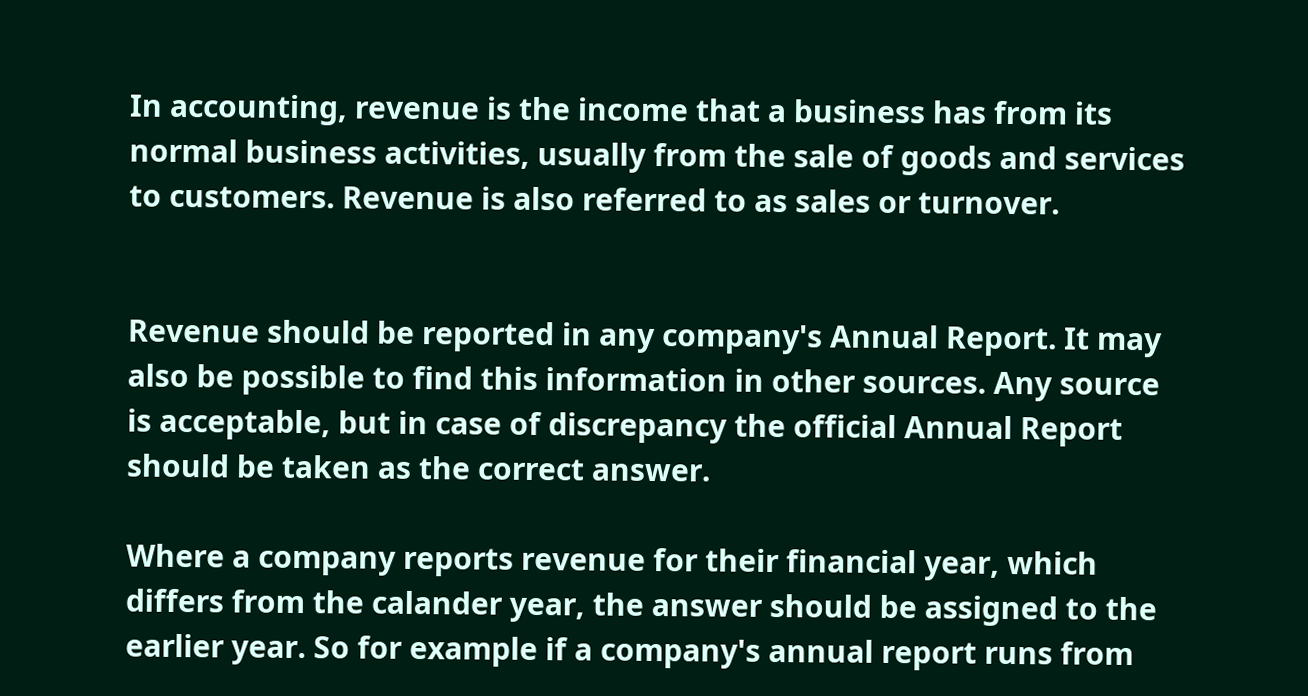In accounting, revenue is the income that a business has from its normal business activities, usually from the sale of goods and services to customers. Revenue is also referred to as sales or turnover.


Revenue should be reported in any company's Annual Report. It may also be possible to find this information in other sources. Any source is acceptable, but in case of discrepancy the official Annual Report should be taken as the correct answer.

Where a company reports revenue for their financial year, which differs from the calander year, the answer should be assigned to the earlier year. So for example if a company's annual report runs from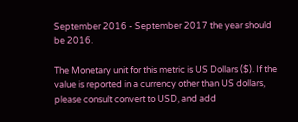September 2016 - September 2017 the year should be 2016.

The Monetary unit for this metric is US Dollars ($). If the value is reported in a currency other than US dollars, please consult convert to USD, and add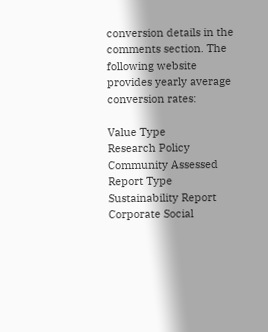conversion details in the comments section. The following website provides yearly average conversion rates:

Value Type
Research Policy
Community Assessed
Report Type
Sustainability Report
Corporate Social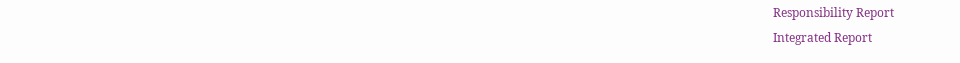Responsibility Report
Integrated Report